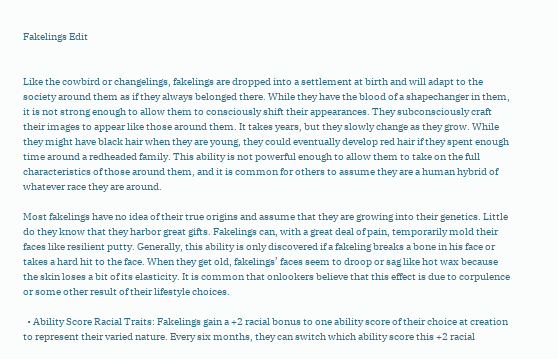Fakelings Edit


Like the cowbird or changelings, fakelings are dropped into a settlement at birth and will adapt to the society around them as if they always belonged there. While they have the blood of a shapechanger in them, it is not strong enough to allow them to consciously shift their appearances. They subconsciously craft their images to appear like those around them. It takes years, but they slowly change as they grow. While they might have black hair when they are young, they could eventually develop red hair if they spent enough time around a redheaded family. This ability is not powerful enough to allow them to take on the full characteristics of those around them, and it is common for others to assume they are a human hybrid of whatever race they are around.

Most fakelings have no idea of their true origins and assume that they are growing into their genetics. Little do they know that they harbor great gifts. Fakelings can, with a great deal of pain, temporarily mold their faces like resilient putty. Generally, this ability is only discovered if a fakeling breaks a bone in his face or takes a hard hit to the face. When they get old, fakelings’ faces seem to droop or sag like hot wax because the skin loses a bit of its elasticity. It is common that onlookers believe that this effect is due to corpulence or some other result of their lifestyle choices.

  • Ability Score Racial Traits: Fakelings gain a +2 racial bonus to one ability score of their choice at creation to represent their varied nature. Every six months, they can switch which ability score this +2 racial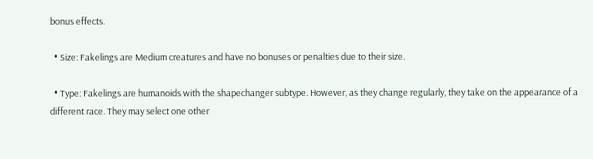bonus effects.

  • Size: Fakelings are Medium creatures and have no bonuses or penalties due to their size.

  • Type: Fakelings are humanoids with the shapechanger subtype. However, as they change regularly, they take on the appearance of a different race. They may select one other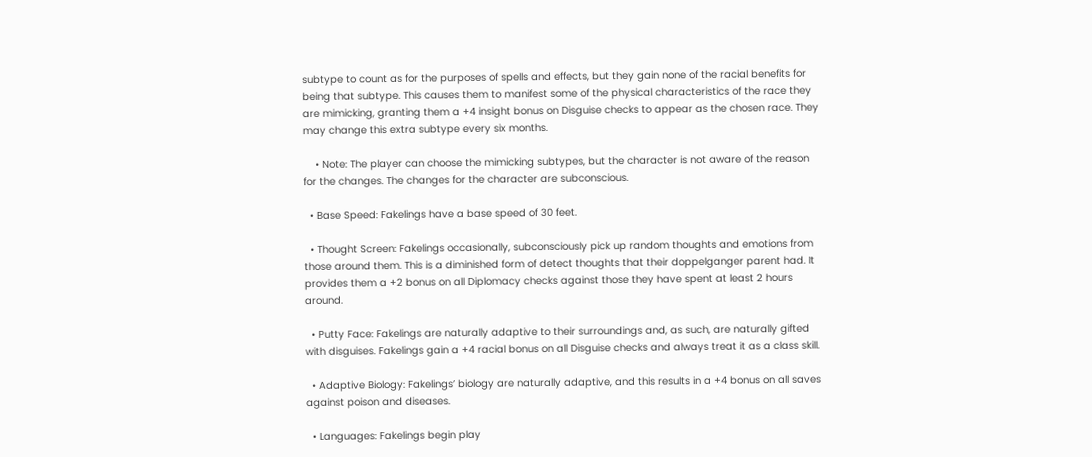subtype to count as for the purposes of spells and effects, but they gain none of the racial benefits for being that subtype. This causes them to manifest some of the physical characteristics of the race they are mimicking, granting them a +4 insight bonus on Disguise checks to appear as the chosen race. They may change this extra subtype every six months.

    • Note: The player can choose the mimicking subtypes, but the character is not aware of the reason for the changes. The changes for the character are subconscious.

  • Base Speed: Fakelings have a base speed of 30 feet.

  • Thought Screen: Fakelings occasionally, subconsciously pick up random thoughts and emotions from those around them. This is a diminished form of detect thoughts that their doppelganger parent had. It provides them a +2 bonus on all Diplomacy checks against those they have spent at least 2 hours around.

  • Putty Face: Fakelings are naturally adaptive to their surroundings and, as such, are naturally gifted with disguises. Fakelings gain a +4 racial bonus on all Disguise checks and always treat it as a class skill.

  • Adaptive Biology: Fakelings’ biology are naturally adaptive, and this results in a +4 bonus on all saves against poison and diseases.

  • Languages: Fakelings begin play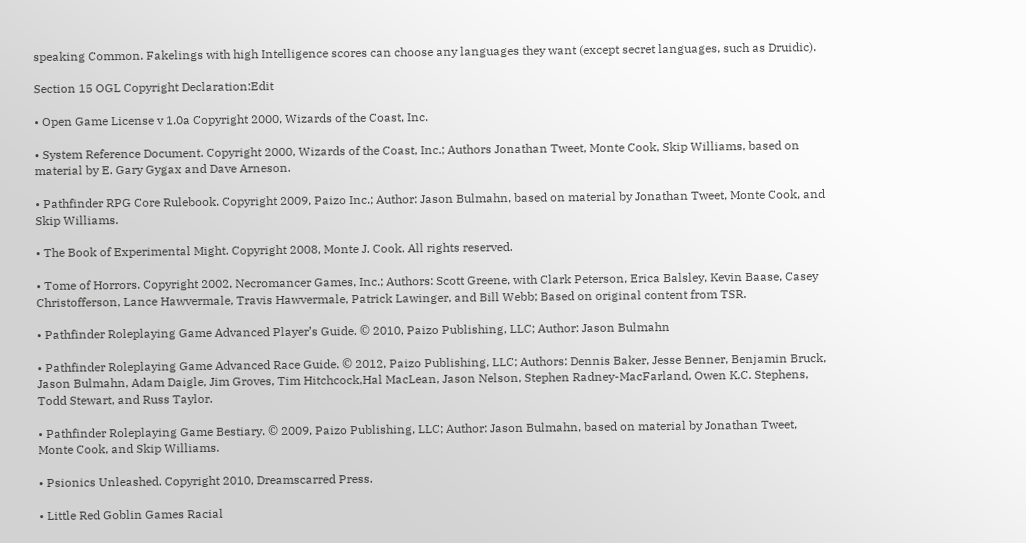speaking Common. Fakelings with high Intelligence scores can choose any languages they want (except secret languages, such as Druidic).

Section 15 OGL Copyright Declaration:Edit

• Open Game License v 1.0a Copyright 2000, Wizards of the Coast, Inc.

• System Reference Document. Copyright 2000, Wizards of the Coast, Inc.; Authors Jonathan Tweet, Monte Cook, Skip Williams, based on material by E. Gary Gygax and Dave Arneson.

• Pathfinder RPG Core Rulebook. Copyright 2009, Paizo Inc.; Author: Jason Bulmahn, based on material by Jonathan Tweet, Monte Cook, and Skip Williams.

• The Book of Experimental Might. Copyright 2008, Monte J. Cook. All rights reserved.

• Tome of Horrors. Copyright 2002, Necromancer Games, Inc.; Authors: Scott Greene, with Clark Peterson, Erica Balsley, Kevin Baase, Casey Christofferson, Lance Hawvermale, Travis Hawvermale, Patrick Lawinger, and Bill Webb; Based on original content from TSR.

• Pathfinder Roleplaying Game Advanced Player’s Guide. © 2010, Paizo Publishing, LLC; Author: Jason Bulmahn

• Pathfinder Roleplaying Game Advanced Race Guide. © 2012, Paizo Publishing, LLC; Authors: Dennis Baker, Jesse Benner, Benjamin Bruck, Jason Bulmahn, Adam Daigle, Jim Groves, Tim Hitchcock,Hal MacLean, Jason Nelson, Stephen Radney-MacFarland, Owen K.C. Stephens, Todd Stewart, and Russ Taylor.

• Pathfinder Roleplaying Game Bestiary. © 2009, Paizo Publishing, LLC; Author: Jason Bulmahn, based on material by Jonathan Tweet, Monte Cook, and Skip Williams.

• Psionics Unleashed. Copyright 2010, Dreamscarred Press.

• Little Red Goblin Games Racial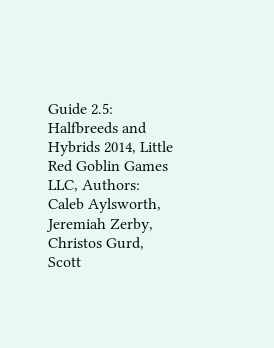Guide 2.5: Halfbreeds and Hybrids 2014, Little Red Goblin Games LLC, Authors: Caleb Aylsworth, Jeremiah Zerby, Christos Gurd, Scott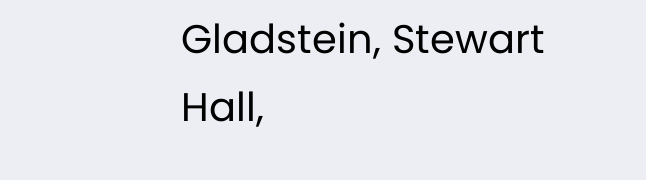Gladstein, Stewart Hall,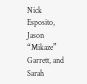Nick Esposito, Jason “Mikaze” Garrett, and Sarah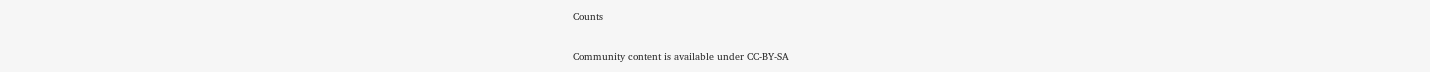Counts

Community content is available under CC-BY-SA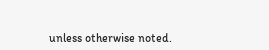unless otherwise noted.